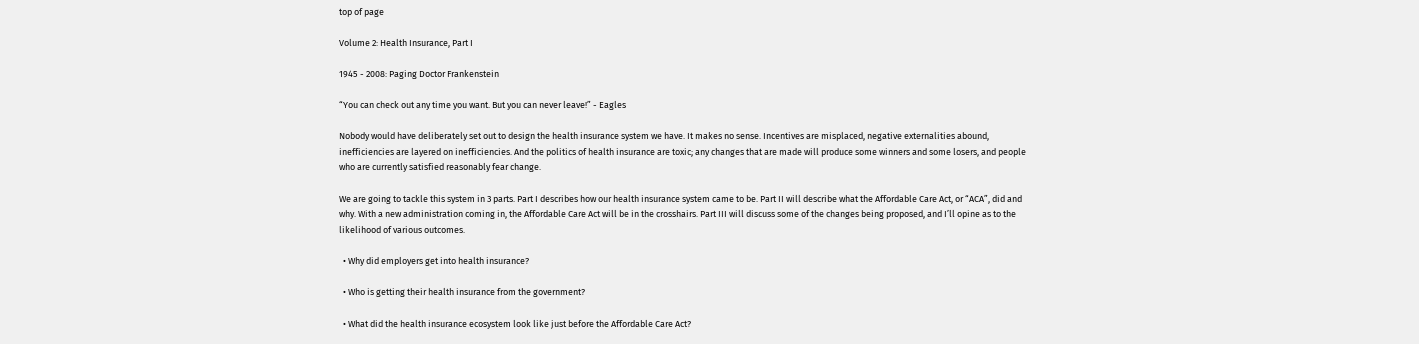top of page

Volume 2: Health Insurance, Part I

1945 - 2008: Paging Doctor Frankenstein

“You can check out any time you want. But you can never leave!” - Eagles

Nobody would have deliberately set out to design the health insurance system we have. It makes no sense. Incentives are misplaced, negative externalities abound, inefficiencies are layered on inefficiencies. And the politics of health insurance are toxic; any changes that are made will produce some winners and some losers, and people who are currently satisfied reasonably fear change.

We are going to tackle this system in 3 parts. Part I describes how our health insurance system came to be. Part II will describe what the Affordable Care Act, or “ACA”, did and why. With a new administration coming in, the Affordable Care Act will be in the crosshairs. Part III will discuss some of the changes being proposed, and I’ll opine as to the likelihood of various outcomes.

  • Why did employers get into health insurance?

  • Who is getting their health insurance from the government?

  • What did the health insurance ecosystem look like just before the Affordable Care Act?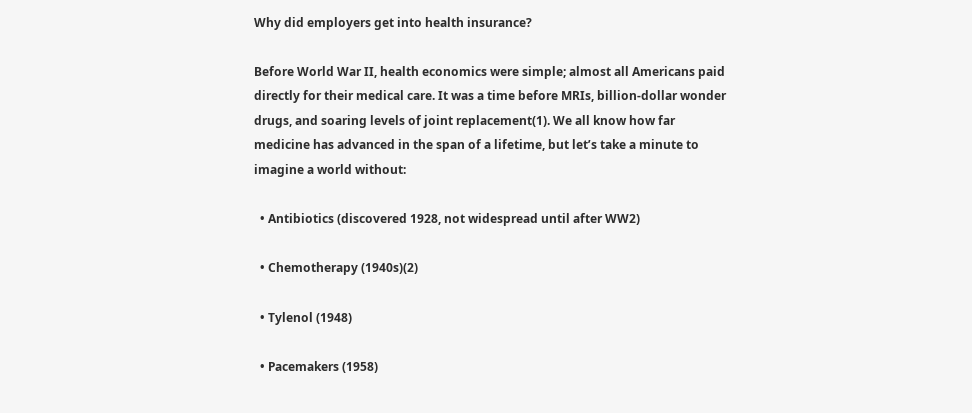Why did employers get into health insurance?

Before World War II, health economics were simple; almost all Americans paid directly for their medical care. It was a time before MRIs, billion-dollar wonder drugs, and soaring levels of joint replacement(1). We all know how far medicine has advanced in the span of a lifetime, but let’s take a minute to imagine a world without:

  • Antibiotics (discovered 1928, not widespread until after WW2)

  • Chemotherapy (1940s)(2)

  • Tylenol (1948)

  • Pacemakers (1958)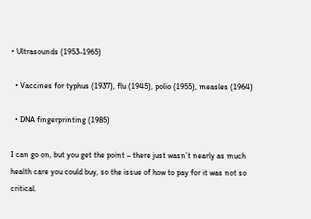• Ultrasounds (1953-1965)

  • Vaccines for typhus (1937), flu (1945), polio (1955), measles (1964)

  • DNA fingerprinting (1985)

I can go on, but you get the point – there just wasn’t nearly as much health care you could buy, so the issue of how to pay for it was not so critical.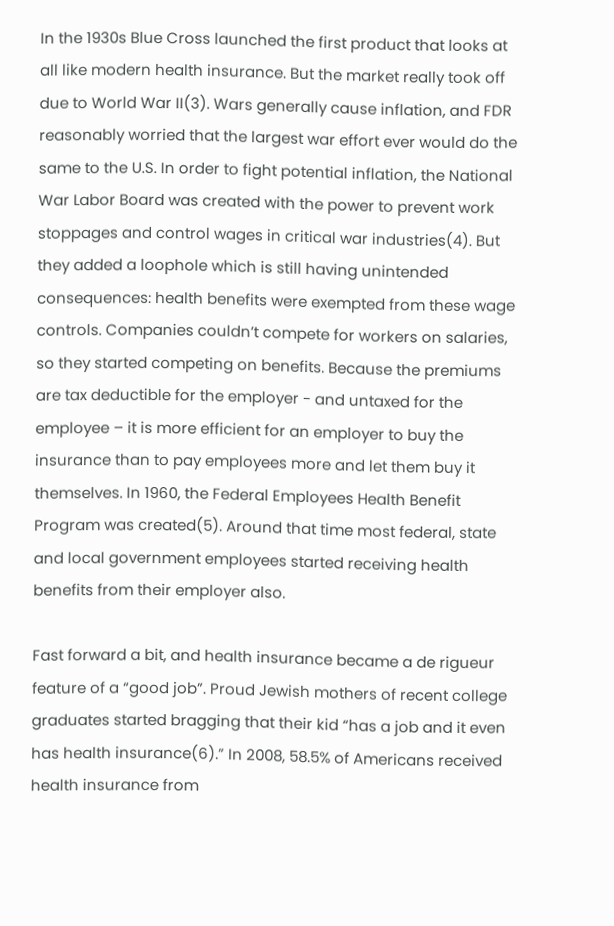In the 1930s Blue Cross launched the first product that looks at all like modern health insurance. But the market really took off due to World War II(3). Wars generally cause inflation, and FDR reasonably worried that the largest war effort ever would do the same to the U.S. In order to fight potential inflation, the National War Labor Board was created with the power to prevent work stoppages and control wages in critical war industries(4). But they added a loophole which is still having unintended consequences: health benefits were exempted from these wage controls. Companies couldn’t compete for workers on salaries, so they started competing on benefits. Because the premiums are tax deductible for the employer - and untaxed for the employee – it is more efficient for an employer to buy the insurance than to pay employees more and let them buy it themselves. In 1960, the Federal Employees Health Benefit Program was created(5). Around that time most federal, state and local government employees started receiving health benefits from their employer also.

Fast forward a bit, and health insurance became a de rigueur feature of a “good job”. Proud Jewish mothers of recent college graduates started bragging that their kid “has a job and it even has health insurance(6).” In 2008, 58.5% of Americans received health insurance from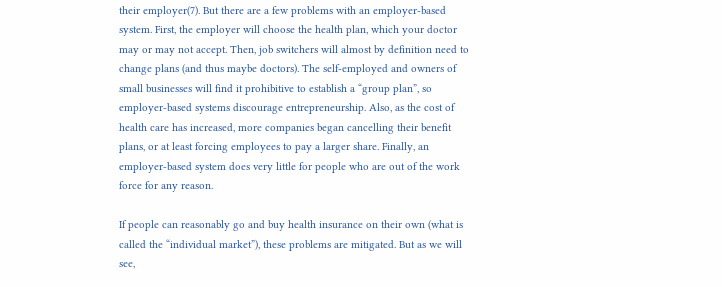their employer(7). But there are a few problems with an employer-based system. First, the employer will choose the health plan, which your doctor may or may not accept. Then, job switchers will almost by definition need to change plans (and thus maybe doctors). The self-employed and owners of small businesses will find it prohibitive to establish a “group plan”, so employer-based systems discourage entrepreneurship. Also, as the cost of health care has increased, more companies began cancelling their benefit plans, or at least forcing employees to pay a larger share. Finally, an employer-based system does very little for people who are out of the work force for any reason.

If people can reasonably go and buy health insurance on their own (what is called the “individual market”), these problems are mitigated. But as we will see,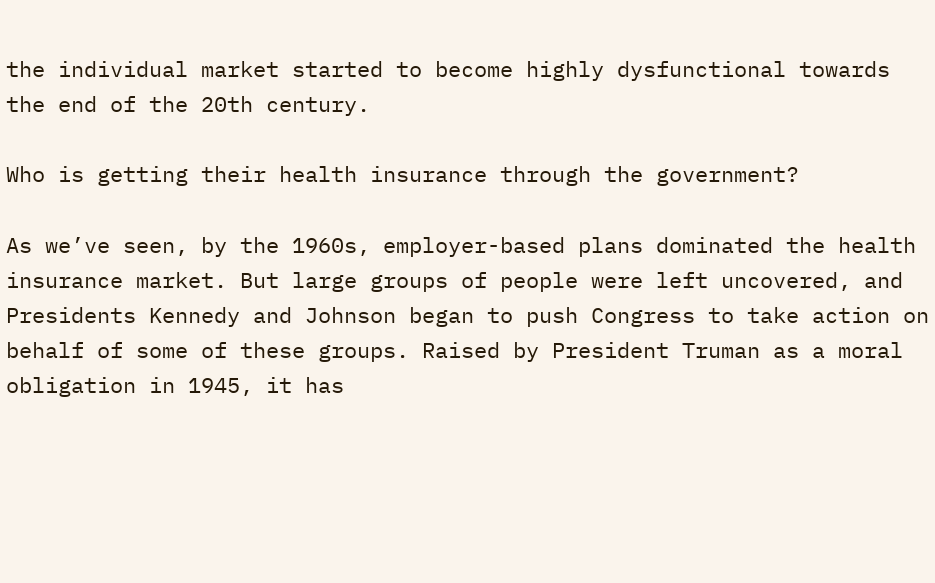the individual market started to become highly dysfunctional towards the end of the 20th century.

Who is getting their health insurance through the government?

As we’ve seen, by the 1960s, employer-based plans dominated the health insurance market. But large groups of people were left uncovered, and Presidents Kennedy and Johnson began to push Congress to take action on behalf of some of these groups. Raised by President Truman as a moral obligation in 1945, it has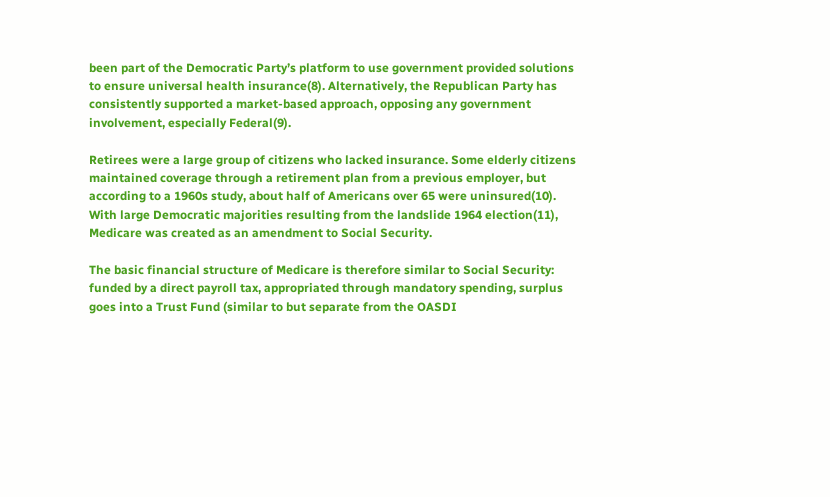been part of the Democratic Party’s platform to use government provided solutions to ensure universal health insurance(8). Alternatively, the Republican Party has consistently supported a market-based approach, opposing any government involvement, especially Federal(9).

Retirees were a large group of citizens who lacked insurance. Some elderly citizens maintained coverage through a retirement plan from a previous employer, but according to a 1960s study, about half of Americans over 65 were uninsured(10). With large Democratic majorities resulting from the landslide 1964 election(11), Medicare was created as an amendment to Social Security.

The basic financial structure of Medicare is therefore similar to Social Security: funded by a direct payroll tax, appropriated through mandatory spending, surplus goes into a Trust Fund (similar to but separate from the OASDI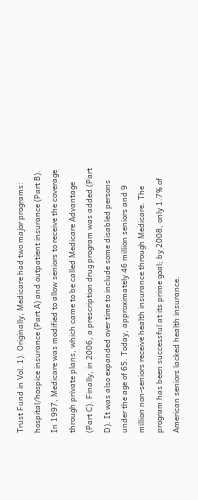Trust Fund in Vol. 1). Originally, Medicare had two major programs: hospital/hospice insurance (Part A) and outpatient insurance (Part B). In 1997, Medicare was modified to allow seniors to receive the coverage through private plans, which came to be called Medicare Advantage (Part C). Finally, in 2006, a prescription drug program was added (Part D). It was also expanded over time to include some disabled persons under the age of 65. Today, approximately 46 million seniors and 9 million non-seniors receive health insurance through Medicare. The program has been successful at its prime goal; by 2008, only 1.7% of American seniors lacked health insurance.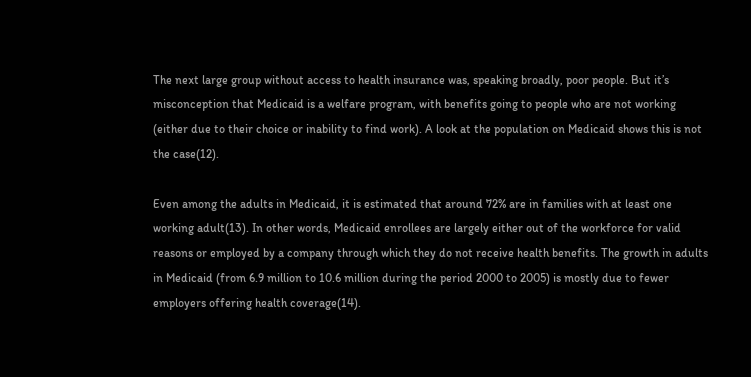The next large group without access to health insurance was, speaking broadly, poor people. But it’s misconception that Medicaid is a welfare program, with benefits going to people who are not working (either due to their choice or inability to find work). A look at the population on Medicaid shows this is not the case(12).

Even among the adults in Medicaid, it is estimated that around 72% are in families with at least one working adult(13). In other words, Medicaid enrollees are largely either out of the workforce for valid reasons or employed by a company through which they do not receive health benefits. The growth in adults in Medicaid (from 6.9 million to 10.6 million during the period 2000 to 2005) is mostly due to fewer employers offering health coverage(14).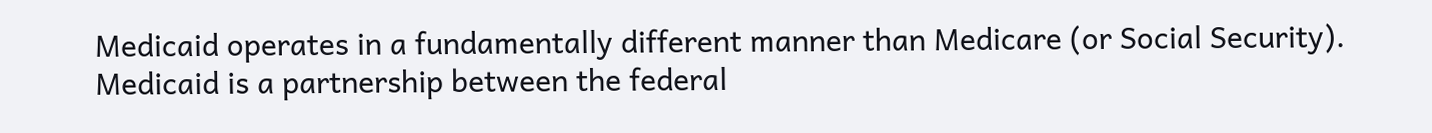Medicaid operates in a fundamentally different manner than Medicare (or Social Security). Medicaid is a partnership between the federal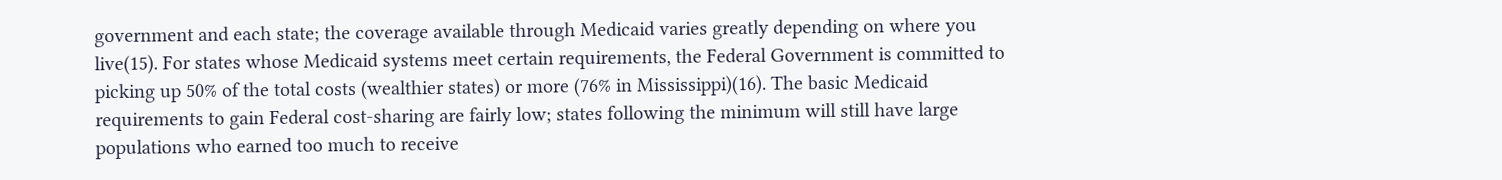government and each state; the coverage available through Medicaid varies greatly depending on where you live(15). For states whose Medicaid systems meet certain requirements, the Federal Government is committed to picking up 50% of the total costs (wealthier states) or more (76% in Mississippi)(16). The basic Medicaid requirements to gain Federal cost-sharing are fairly low; states following the minimum will still have large populations who earned too much to receive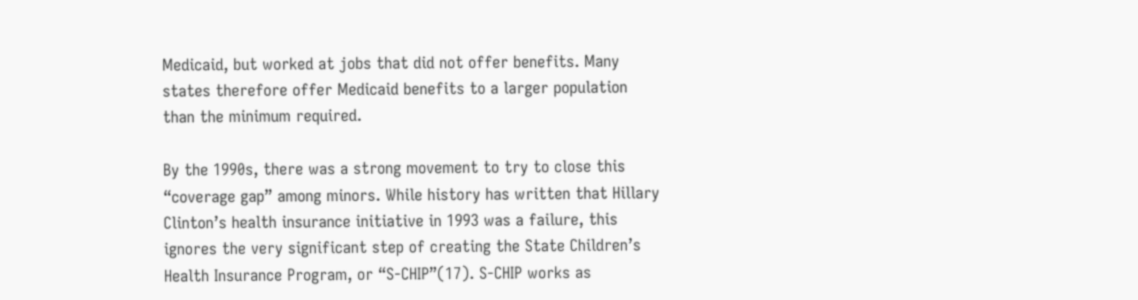Medicaid, but worked at jobs that did not offer benefits. Many states therefore offer Medicaid benefits to a larger population than the minimum required.

By the 1990s, there was a strong movement to try to close this “coverage gap” among minors. While history has written that Hillary Clinton’s health insurance initiative in 1993 was a failure, this ignores the very significant step of creating the State Children’s Health Insurance Program, or “S-CHIP”(17). S-CHIP works as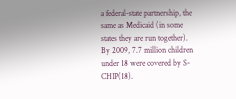a federal-state partnership, the same as Medicaid (in some states they are run together). By 2009, 7.7 million children under 18 were covered by S-CHIP(18).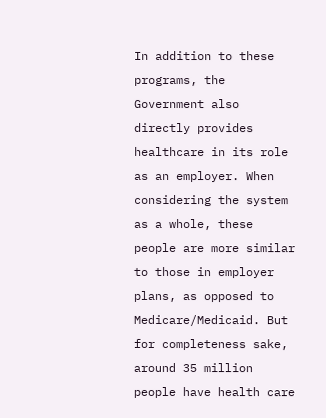In addition to these programs, the Government also directly provides healthcare in its role as an employer. When considering the system as a whole, these people are more similar to those in employer plans, as opposed to Medicare/Medicaid. But for completeness sake, around 35 million people have health care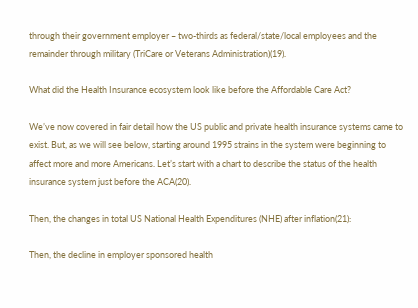through their government employer – two-thirds as federal/state/local employees and the remainder through military (TriCare or Veterans Administration)(19).

What did the Health Insurance ecosystem look like before the Affordable Care Act?

We’ve now covered in fair detail how the US public and private health insurance systems came to exist. But, as we will see below, starting around 1995 strains in the system were beginning to affect more and more Americans. Let’s start with a chart to describe the status of the health insurance system just before the ACA(20).

Then, the changes in total US National Health Expenditures (NHE) after inflation(21):

Then, the decline in employer sponsored health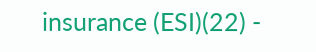insurance (ESI)(22) -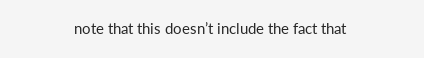note that this doesn’t include the fact that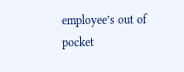employee’s out of pocket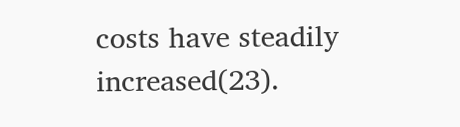costs have steadily increased(23).